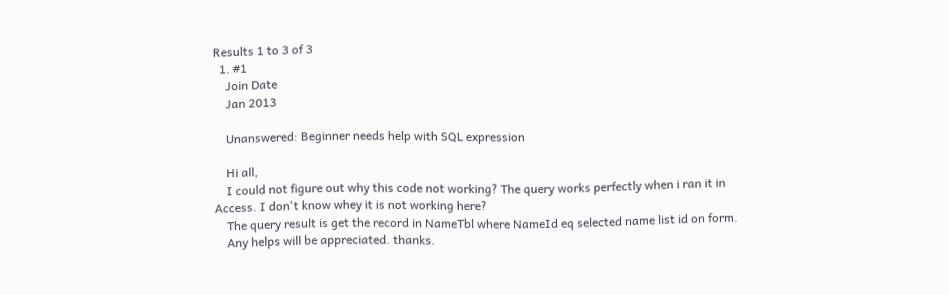Results 1 to 3 of 3
  1. #1
    Join Date
    Jan 2013

    Unanswered: Beginner needs help with SQL expression

    Hi all,
    I could not figure out why this code not working? The query works perfectly when i ran it in Access. I don't know whey it is not working here?
    The query result is get the record in NameTbl where NameId eq selected name list id on form.
    Any helps will be appreciated. thanks.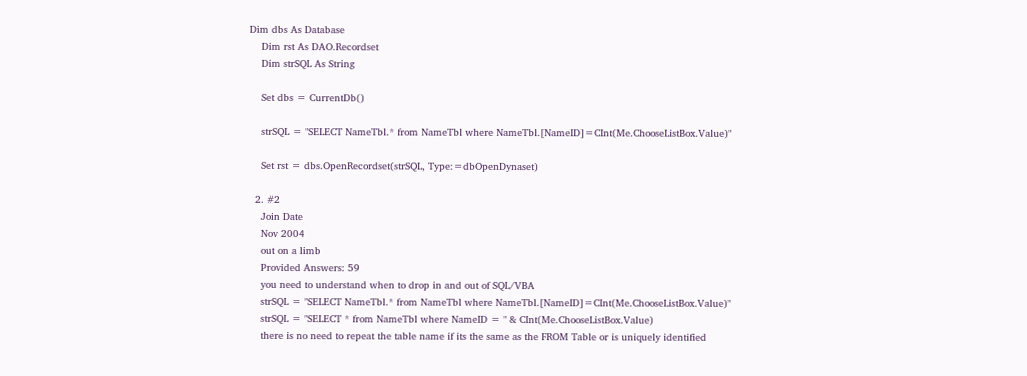Dim dbs As Database
    Dim rst As DAO.Recordset
    Dim strSQL As String

    Set dbs = CurrentDb()

    strSQL = "SELECT NameTbl.* from NameTbl where NameTbl.[NameID]=CInt(Me.ChooseListBox.Value)"

    Set rst = dbs.OpenRecordset(strSQL, Type:=dbOpenDynaset)

  2. #2
    Join Date
    Nov 2004
    out on a limb
    Provided Answers: 59
    you need to understand when to drop in and out of SQL/VBA
    strSQL = "SELECT NameTbl.* from NameTbl where NameTbl.[NameID]=CInt(Me.ChooseListBox.Value)"
    strSQL = "SELECT * from NameTbl where NameID = " & CInt(Me.ChooseListBox.Value)
    there is no need to repeat the table name if its the same as the FROM Table or is uniquely identified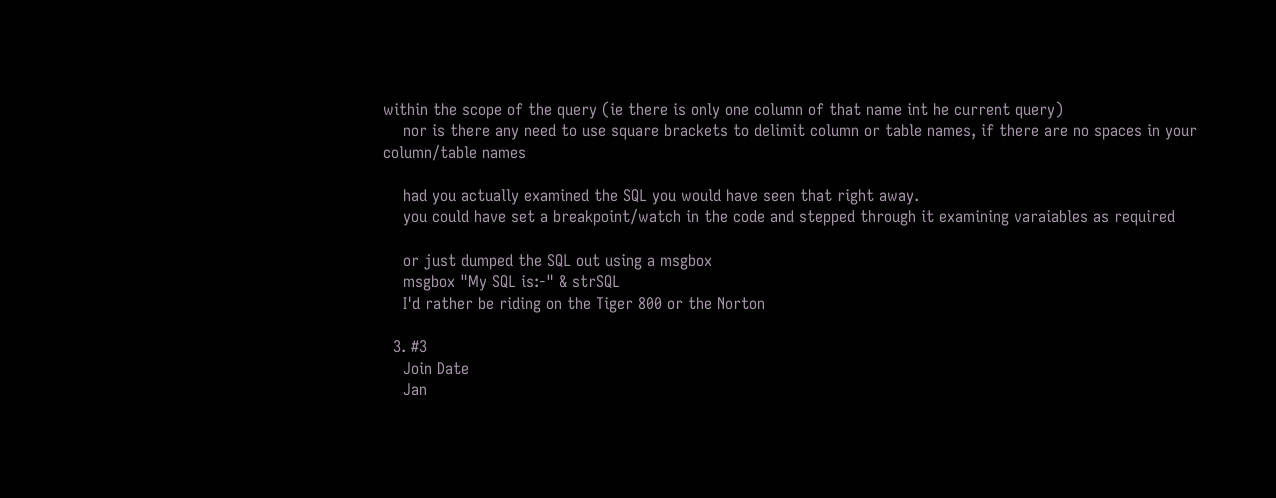within the scope of the query (ie there is only one column of that name int he current query)
    nor is there any need to use square brackets to delimit column or table names, if there are no spaces in your column/table names

    had you actually examined the SQL you would have seen that right away.
    you could have set a breakpoint/watch in the code and stepped through it examining varaiables as required

    or just dumped the SQL out using a msgbox
    msgbox "My SQL is:-" & strSQL
    I'd rather be riding on the Tiger 800 or the Norton

  3. #3
    Join Date
    Jan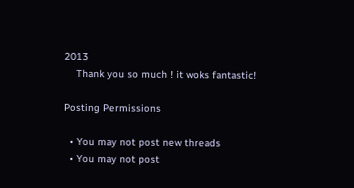2013
    Thank you so much ! it woks fantastic!

Posting Permissions

  • You may not post new threads
  • You may not post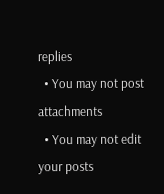replies
  • You may not post attachments
  • You may not edit your posts